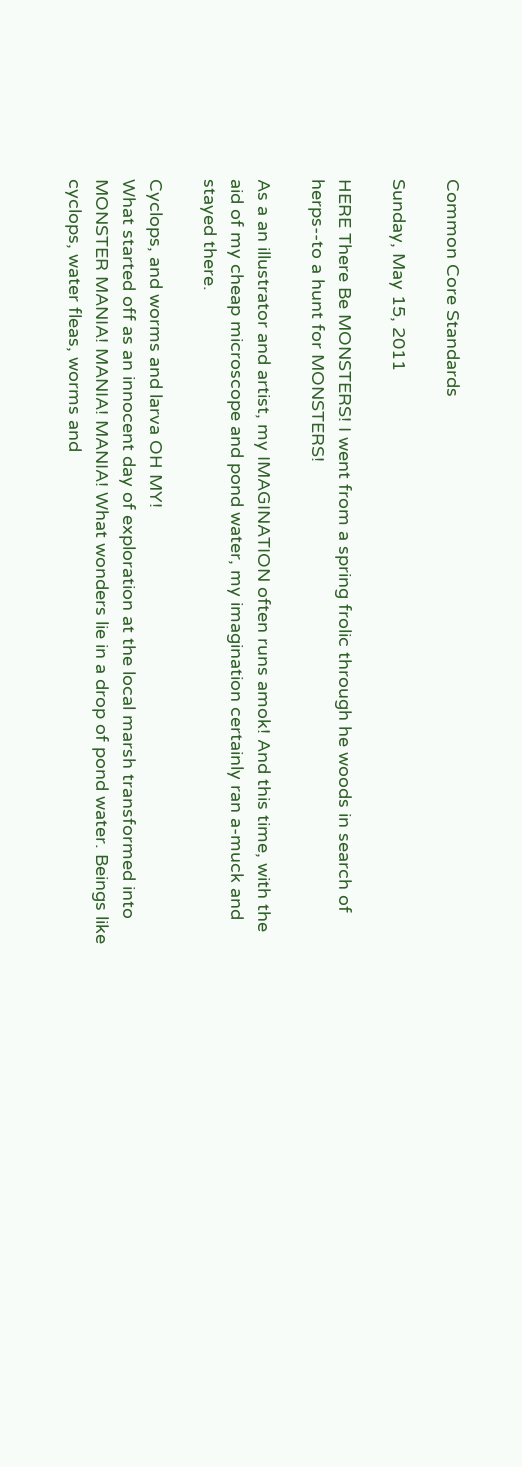Common Core Standards

Sunday, May 15, 2011

HERE There Be MONSTERS! I went from a spring frolic through he woods in search of herps--to a hunt for MONSTERS!

As a an illustrator and artist, my IMAGINATION often runs amok! And this time, with the aid of my cheap microscope and pond water, my imagination certainly ran a-muck and stayed there.

Cyclops, and worms and larva OH MY!
What started off as an innocent day of exploration at the local marsh transformed into MONSTER MANIA! MANIA! MANIA! What wonders lie in a drop of pond water. Beings like cyclops, water fleas, worms and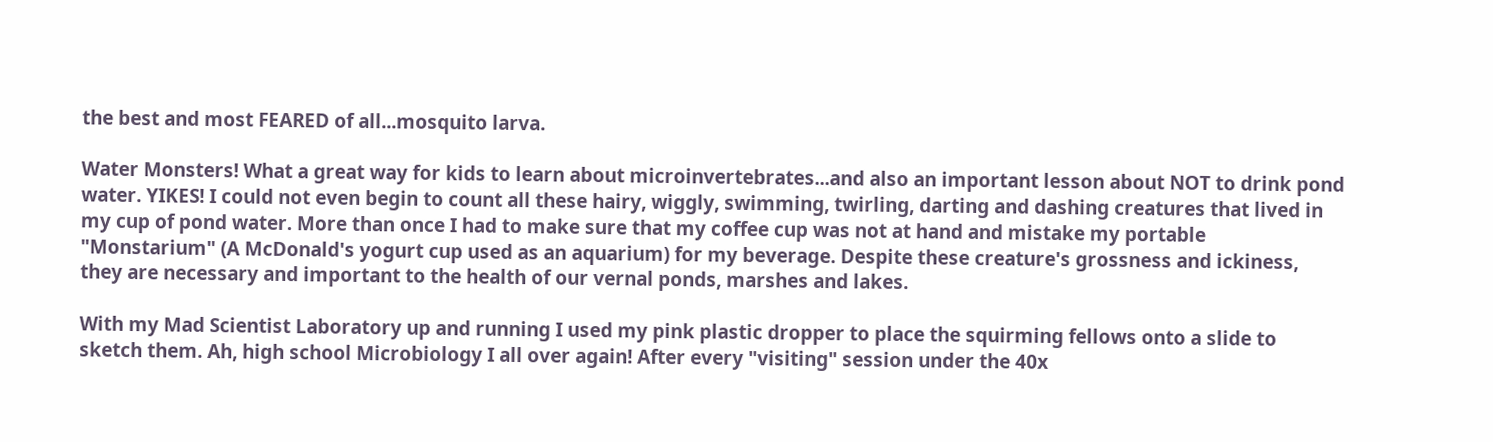the best and most FEARED of all...mosquito larva.

Water Monsters! What a great way for kids to learn about microinvertebrates...and also an important lesson about NOT to drink pond water. YIKES! I could not even begin to count all these hairy, wiggly, swimming, twirling, darting and dashing creatures that lived in my cup of pond water. More than once I had to make sure that my coffee cup was not at hand and mistake my portable "Monstarium" (A McDonald's yogurt cup used as an aquarium) for my beverage. Despite these creature's grossness and ickiness, they are necessary and important to the health of our vernal ponds, marshes and lakes.

With my Mad Scientist Laboratory up and running I used my pink plastic dropper to place the squirming fellows onto a slide to sketch them. Ah, high school Microbiology I all over again! After every "visiting" session under the 40x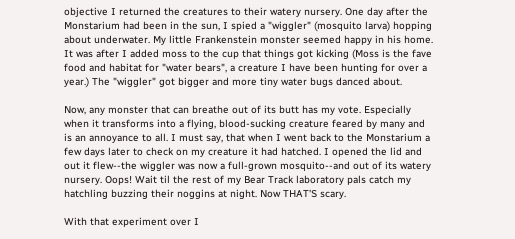objective I returned the creatures to their watery nursery. One day after the Monstarium had been in the sun, I spied a "wiggler" (mosquito larva) hopping about underwater. My little Frankenstein monster seemed happy in his home. It was after I added moss to the cup that things got kicking (Moss is the fave food and habitat for "water bears", a creature I have been hunting for over a year.) The "wiggler" got bigger and more tiny water bugs danced about.

Now, any monster that can breathe out of its butt has my vote. Especially when it transforms into a flying, blood-sucking creature feared by many and is an annoyance to all. I must say, that when I went back to the Monstarium a few days later to check on my creature it had hatched. I opened the lid and out it flew--the wiggler was now a full-grown mosquito--and out of its watery nursery. Oops! Wait til the rest of my Bear Track laboratory pals catch my hatchling buzzing their noggins at night. Now THAT'S scary.

With that experiment over I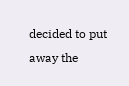decided to put away the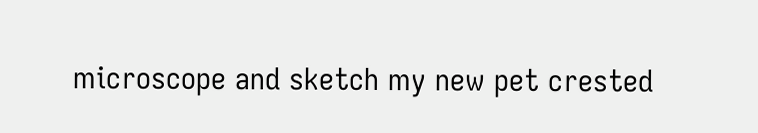microscope and sketch my new pet crested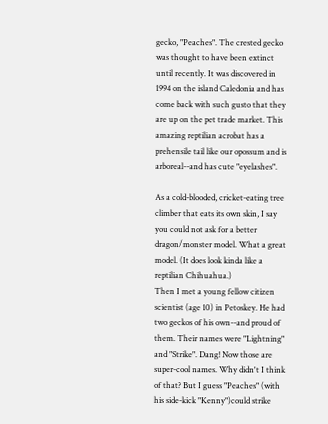gecko, "Peaches". The crested gecko was thought to have been extinct until recently. It was discovered in 1994 on the island Caledonia and has come back with such gusto that they are up on the pet trade market. This amazing reptilian acrobat has a prehensile tail like our opossum and is arboreal--and has cute "eyelashes".

As a cold-blooded, cricket-eating tree climber that eats its own skin, I say you could not ask for a better dragon/monster model. What a great model. (It does look kinda like a reptilian Chihuahua.)
Then I met a young fellow citizen scientist (age 10) in Petoskey. He had two geckos of his own--and proud of them. Their names were "Lightning" and "Strike". Dang! Now those are super-cool names. Why didn't I think of that? But I guess "Peaches" (with his side-kick "Kenny")could strike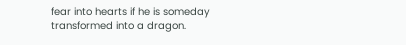fear into hearts if he is someday transformed into a dragon.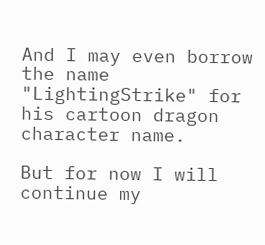And I may even borrow the name "LightingStrike" for his cartoon dragon character name.

But for now I will continue my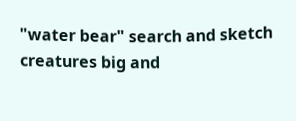"water bear" search and sketch creatures big and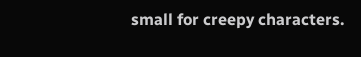small for creepy characters.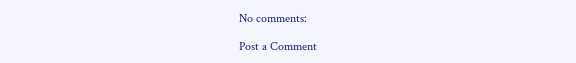No comments:

Post a Comment